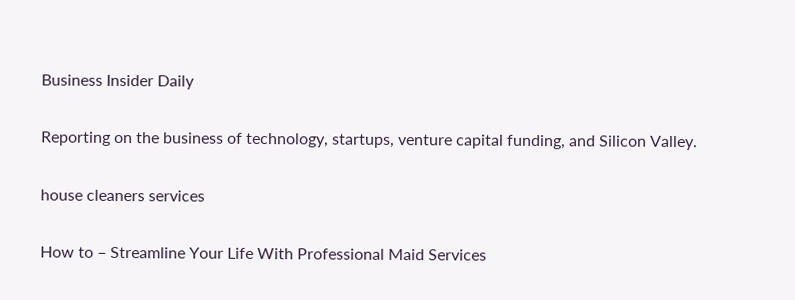Business Insider Daily

Reporting on the business of technology, startups, venture capital funding, and Silicon Valley.

house cleaners services

How to – Streamline Your Life With Professional Maid Services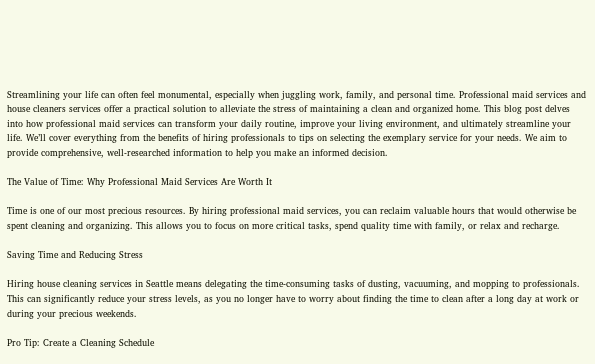Streamlining your life can often feel monumental, especially when juggling work, family, and personal time. Professional maid services and house cleaners services offer a practical solution to alleviate the stress of maintaining a clean and organized home. This blog post delves into how professional maid services can transform your daily routine, improve your living environment, and ultimately streamline your life. We’ll cover everything from the benefits of hiring professionals to tips on selecting the exemplary service for your needs. We aim to provide comprehensive, well-researched information to help you make an informed decision.

The Value of Time: Why Professional Maid Services Are Worth It

Time is one of our most precious resources. By hiring professional maid services, you can reclaim valuable hours that would otherwise be spent cleaning and organizing. This allows you to focus on more critical tasks, spend quality time with family, or relax and recharge.

Saving Time and Reducing Stress

Hiring house cleaning services in Seattle means delegating the time-consuming tasks of dusting, vacuuming, and mopping to professionals. This can significantly reduce your stress levels, as you no longer have to worry about finding the time to clean after a long day at work or during your precious weekends.

Pro Tip: Create a Cleaning Schedule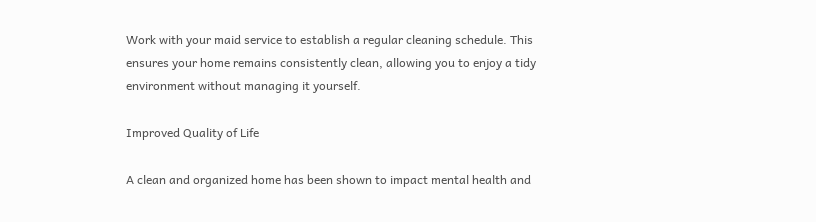Work with your maid service to establish a regular cleaning schedule. This ensures your home remains consistently clean, allowing you to enjoy a tidy environment without managing it yourself.

Improved Quality of Life

A clean and organized home has been shown to impact mental health and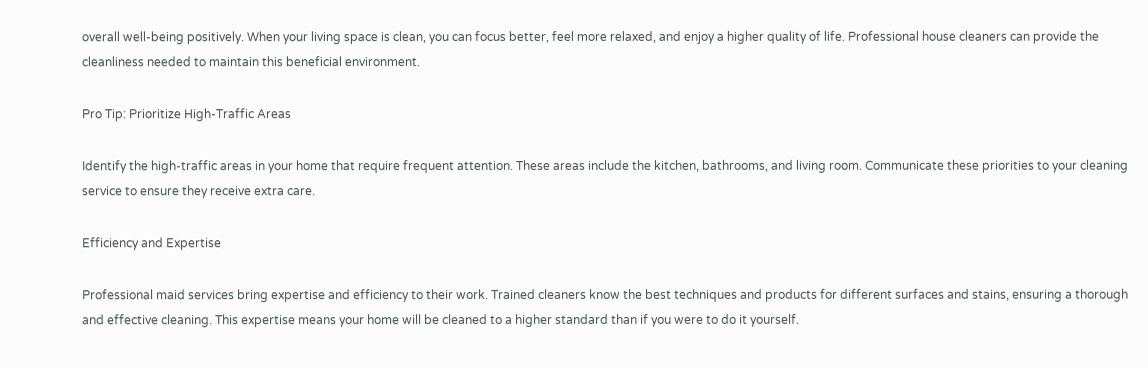overall well-being positively. When your living space is clean, you can focus better, feel more relaxed, and enjoy a higher quality of life. Professional house cleaners can provide the cleanliness needed to maintain this beneficial environment.

Pro Tip: Prioritize High-Traffic Areas

Identify the high-traffic areas in your home that require frequent attention. These areas include the kitchen, bathrooms, and living room. Communicate these priorities to your cleaning service to ensure they receive extra care.

Efficiency and Expertise

Professional maid services bring expertise and efficiency to their work. Trained cleaners know the best techniques and products for different surfaces and stains, ensuring a thorough and effective cleaning. This expertise means your home will be cleaned to a higher standard than if you were to do it yourself.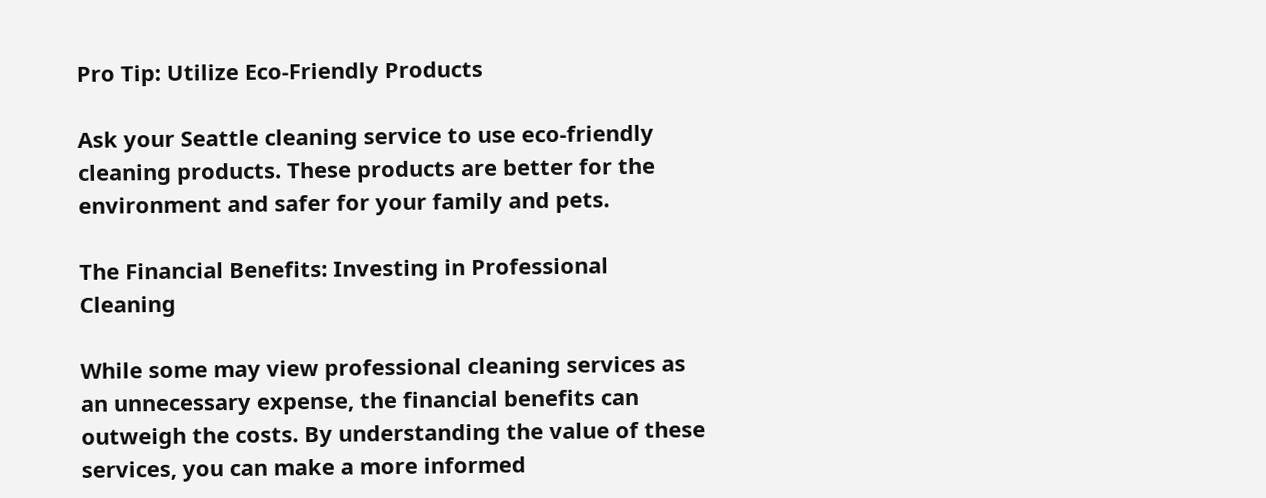Pro Tip: Utilize Eco-Friendly Products

Ask your Seattle cleaning service to use eco-friendly cleaning products. These products are better for the environment and safer for your family and pets.

The Financial Benefits: Investing in Professional Cleaning

While some may view professional cleaning services as an unnecessary expense, the financial benefits can outweigh the costs. By understanding the value of these services, you can make a more informed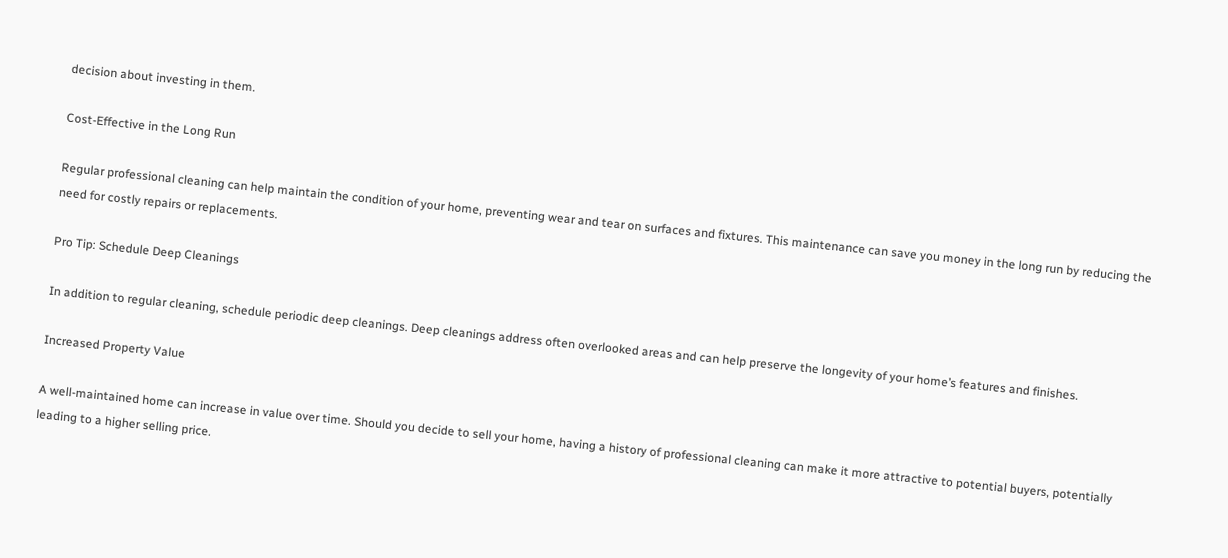decision about investing in them.

Cost-Effective in the Long Run

Regular professional cleaning can help maintain the condition of your home, preventing wear and tear on surfaces and fixtures. This maintenance can save you money in the long run by reducing the need for costly repairs or replacements.

Pro Tip: Schedule Deep Cleanings

In addition to regular cleaning, schedule periodic deep cleanings. Deep cleanings address often overlooked areas and can help preserve the longevity of your home’s features and finishes.

Increased Property Value

A well-maintained home can increase in value over time. Should you decide to sell your home, having a history of professional cleaning can make it more attractive to potential buyers, potentially leading to a higher selling price.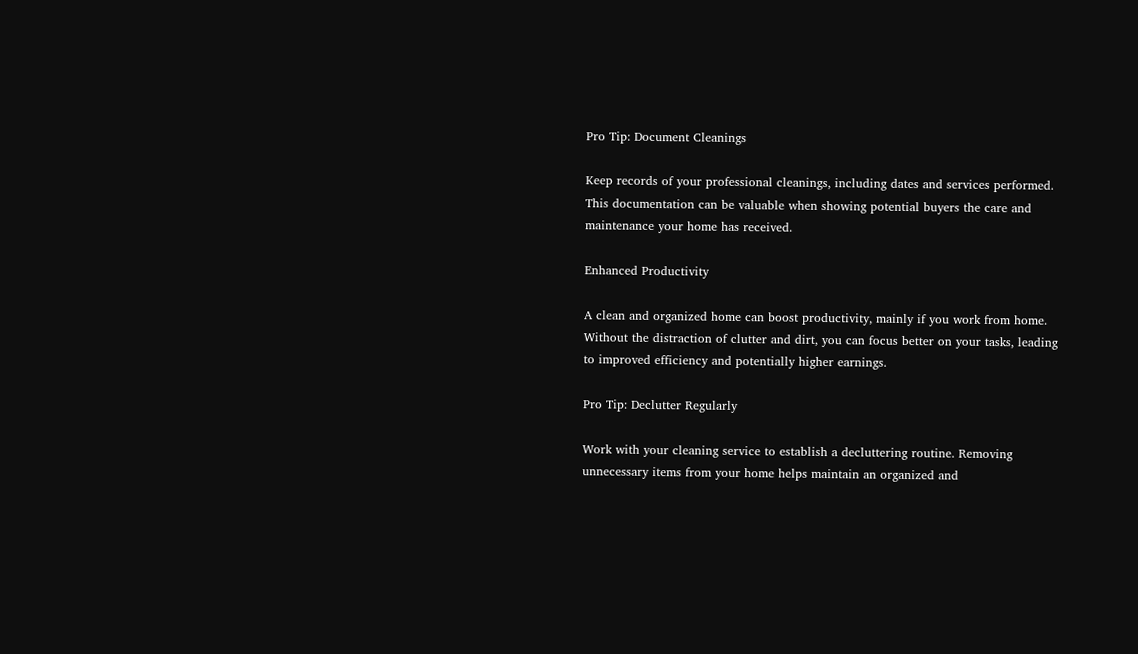Pro Tip: Document Cleanings

Keep records of your professional cleanings, including dates and services performed. This documentation can be valuable when showing potential buyers the care and maintenance your home has received.

Enhanced Productivity

A clean and organized home can boost productivity, mainly if you work from home. Without the distraction of clutter and dirt, you can focus better on your tasks, leading to improved efficiency and potentially higher earnings.

Pro Tip: Declutter Regularly

Work with your cleaning service to establish a decluttering routine. Removing unnecessary items from your home helps maintain an organized and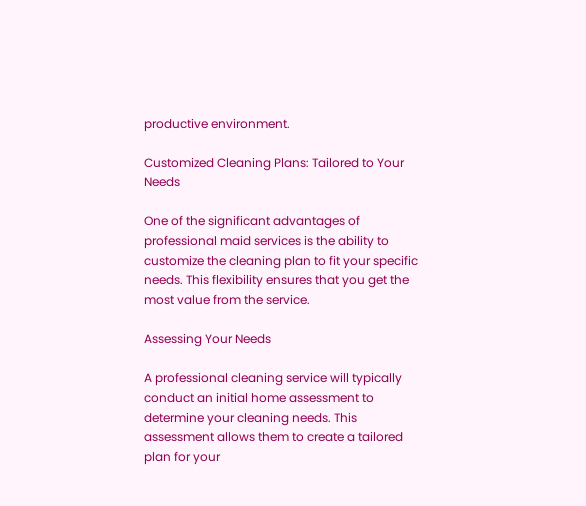productive environment.

Customized Cleaning Plans: Tailored to Your Needs

One of the significant advantages of professional maid services is the ability to customize the cleaning plan to fit your specific needs. This flexibility ensures that you get the most value from the service.

Assessing Your Needs

A professional cleaning service will typically conduct an initial home assessment to determine your cleaning needs. This assessment allows them to create a tailored plan for your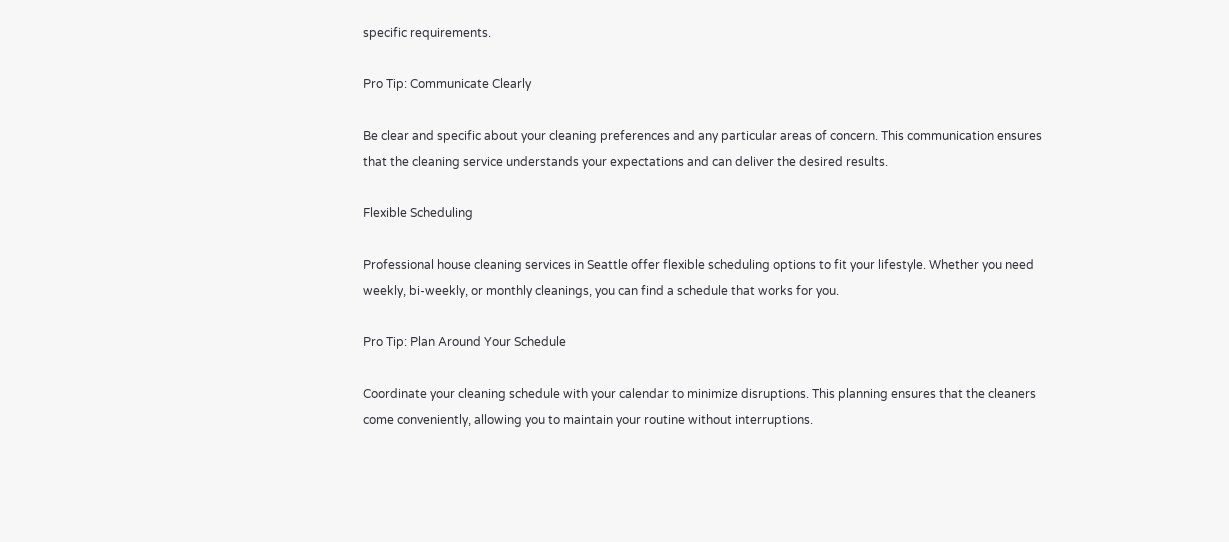specific requirements.

Pro Tip: Communicate Clearly

Be clear and specific about your cleaning preferences and any particular areas of concern. This communication ensures that the cleaning service understands your expectations and can deliver the desired results.

Flexible Scheduling

Professional house cleaning services in Seattle offer flexible scheduling options to fit your lifestyle. Whether you need weekly, bi-weekly, or monthly cleanings, you can find a schedule that works for you.

Pro Tip: Plan Around Your Schedule

Coordinate your cleaning schedule with your calendar to minimize disruptions. This planning ensures that the cleaners come conveniently, allowing you to maintain your routine without interruptions.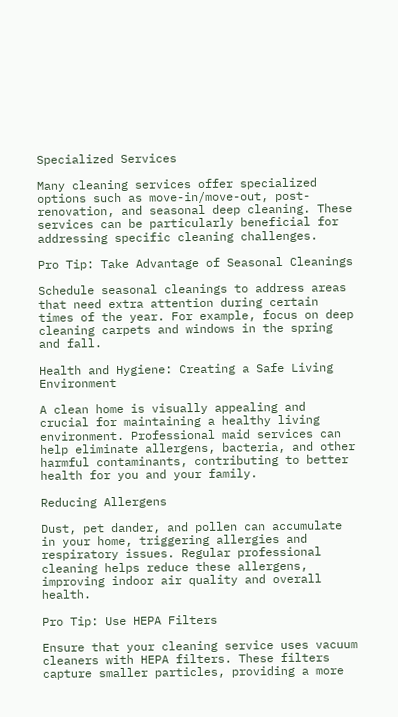Specialized Services

Many cleaning services offer specialized options such as move-in/move-out, post-renovation, and seasonal deep cleaning. These services can be particularly beneficial for addressing specific cleaning challenges.

Pro Tip: Take Advantage of Seasonal Cleanings

Schedule seasonal cleanings to address areas that need extra attention during certain times of the year. For example, focus on deep cleaning carpets and windows in the spring and fall.

Health and Hygiene: Creating a Safe Living Environment

A clean home is visually appealing and crucial for maintaining a healthy living environment. Professional maid services can help eliminate allergens, bacteria, and other harmful contaminants, contributing to better health for you and your family.

Reducing Allergens

Dust, pet dander, and pollen can accumulate in your home, triggering allergies and respiratory issues. Regular professional cleaning helps reduce these allergens, improving indoor air quality and overall health.

Pro Tip: Use HEPA Filters

Ensure that your cleaning service uses vacuum cleaners with HEPA filters. These filters capture smaller particles, providing a more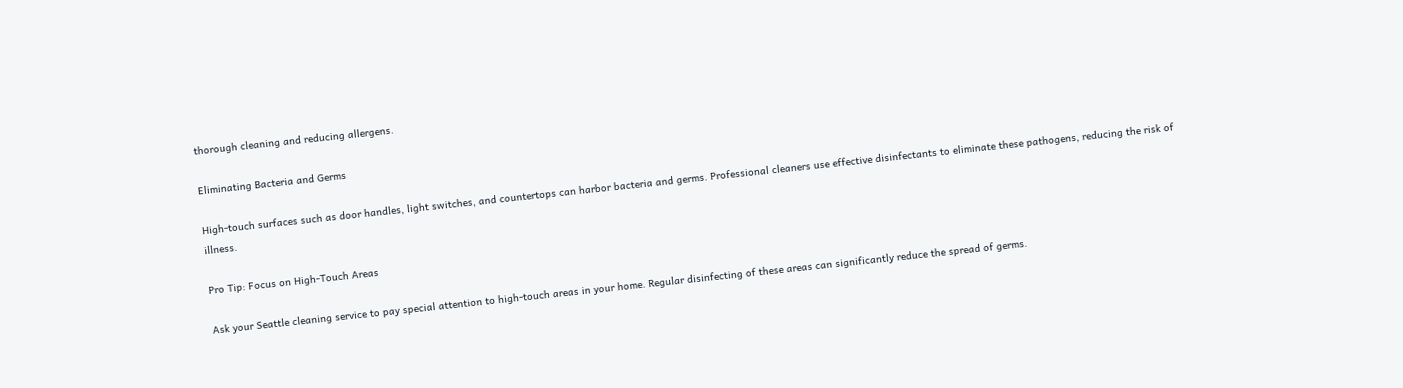thorough cleaning and reducing allergens.

Eliminating Bacteria and Germs

High-touch surfaces such as door handles, light switches, and countertops can harbor bacteria and germs. Professional cleaners use effective disinfectants to eliminate these pathogens, reducing the risk of illness.

Pro Tip: Focus on High-Touch Areas

Ask your Seattle cleaning service to pay special attention to high-touch areas in your home. Regular disinfecting of these areas can significantly reduce the spread of germs.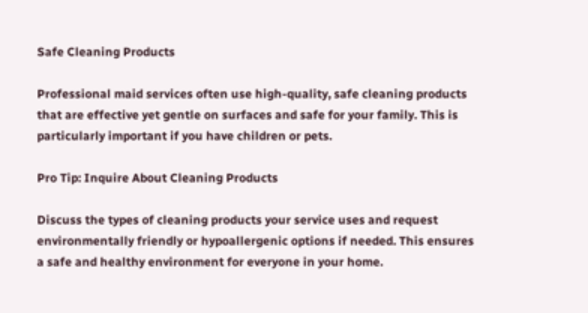Safe Cleaning Products

Professional maid services often use high-quality, safe cleaning products that are effective yet gentle on surfaces and safe for your family. This is particularly important if you have children or pets.

Pro Tip: Inquire About Cleaning Products

Discuss the types of cleaning products your service uses and request environmentally friendly or hypoallergenic options if needed. This ensures a safe and healthy environment for everyone in your home.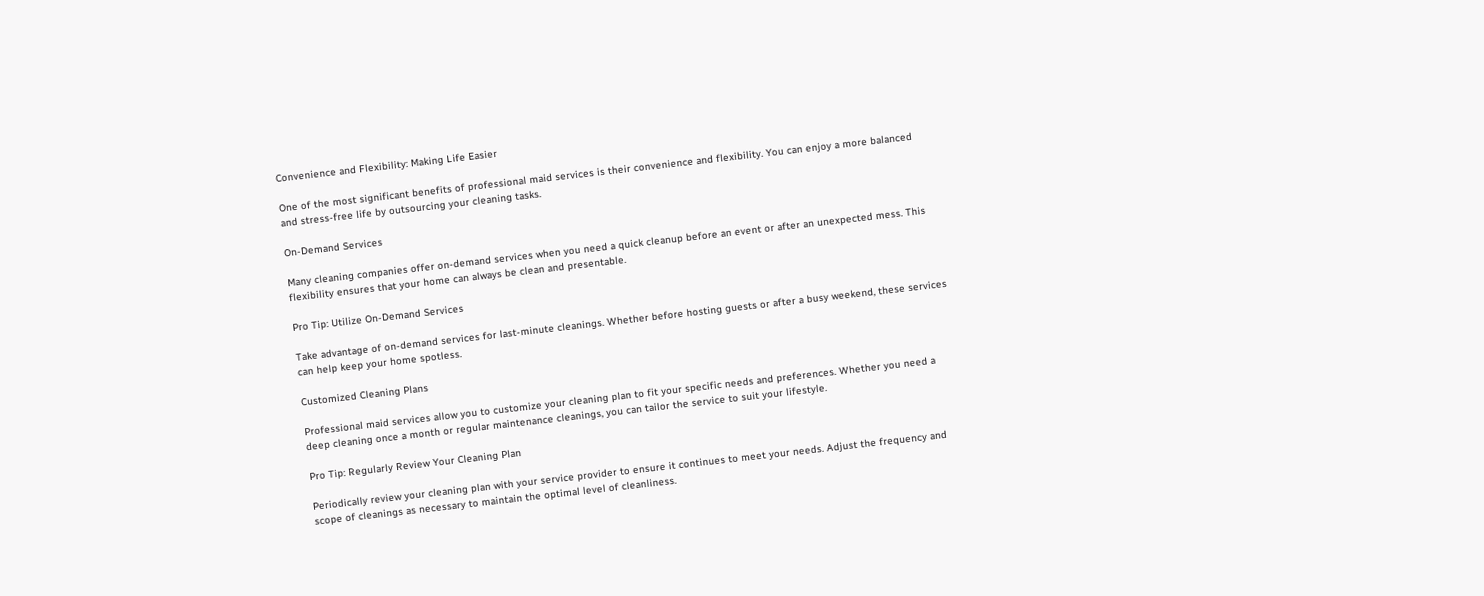Convenience and Flexibility: Making Life Easier

One of the most significant benefits of professional maid services is their convenience and flexibility. You can enjoy a more balanced and stress-free life by outsourcing your cleaning tasks.

On-Demand Services

Many cleaning companies offer on-demand services when you need a quick cleanup before an event or after an unexpected mess. This flexibility ensures that your home can always be clean and presentable.

Pro Tip: Utilize On-Demand Services

Take advantage of on-demand services for last-minute cleanings. Whether before hosting guests or after a busy weekend, these services can help keep your home spotless.

Customized Cleaning Plans

Professional maid services allow you to customize your cleaning plan to fit your specific needs and preferences. Whether you need a deep cleaning once a month or regular maintenance cleanings, you can tailor the service to suit your lifestyle.

Pro Tip: Regularly Review Your Cleaning Plan

Periodically review your cleaning plan with your service provider to ensure it continues to meet your needs. Adjust the frequency and scope of cleanings as necessary to maintain the optimal level of cleanliness.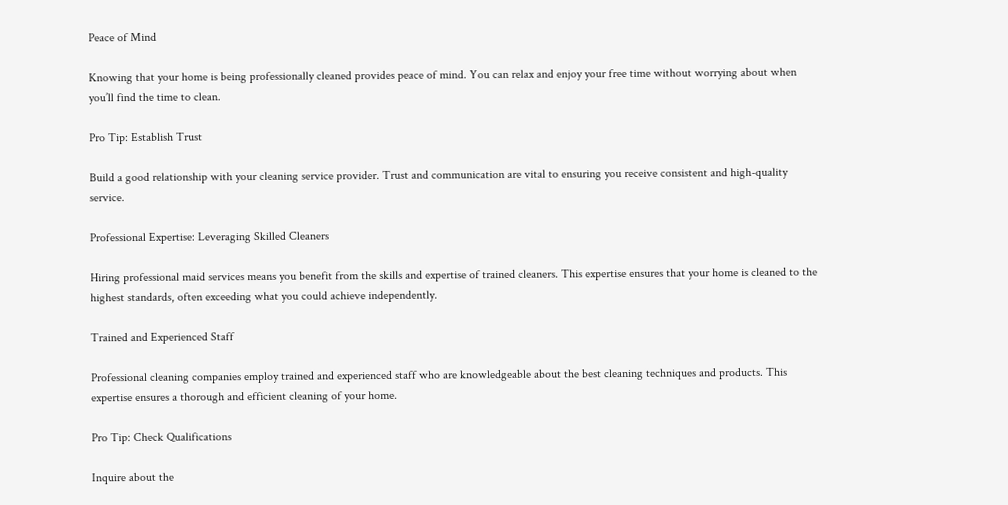Peace of Mind

Knowing that your home is being professionally cleaned provides peace of mind. You can relax and enjoy your free time without worrying about when you’ll find the time to clean.

Pro Tip: Establish Trust

Build a good relationship with your cleaning service provider. Trust and communication are vital to ensuring you receive consistent and high-quality service.

Professional Expertise: Leveraging Skilled Cleaners

Hiring professional maid services means you benefit from the skills and expertise of trained cleaners. This expertise ensures that your home is cleaned to the highest standards, often exceeding what you could achieve independently.

Trained and Experienced Staff

Professional cleaning companies employ trained and experienced staff who are knowledgeable about the best cleaning techniques and products. This expertise ensures a thorough and efficient cleaning of your home.

Pro Tip: Check Qualifications

Inquire about the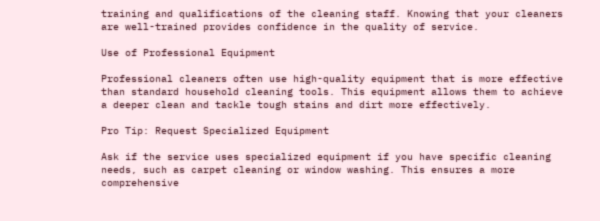training and qualifications of the cleaning staff. Knowing that your cleaners are well-trained provides confidence in the quality of service.

Use of Professional Equipment

Professional cleaners often use high-quality equipment that is more effective than standard household cleaning tools. This equipment allows them to achieve a deeper clean and tackle tough stains and dirt more effectively.

Pro Tip: Request Specialized Equipment

Ask if the service uses specialized equipment if you have specific cleaning needs, such as carpet cleaning or window washing. This ensures a more comprehensive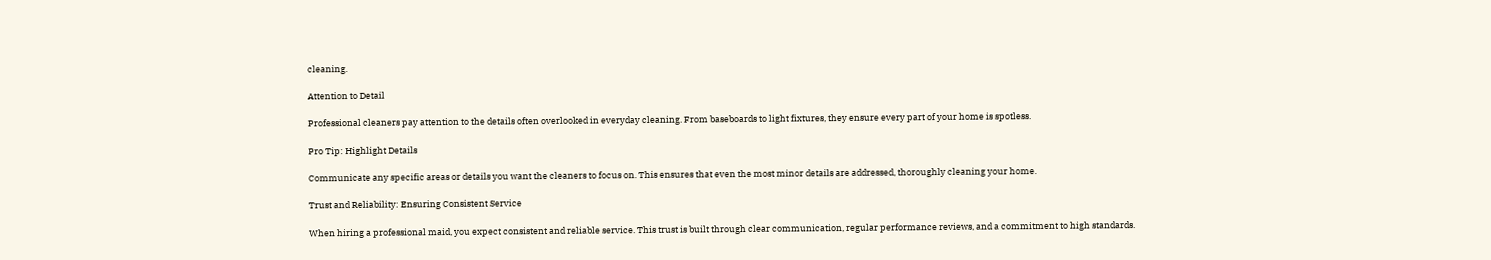cleaning.

Attention to Detail

Professional cleaners pay attention to the details often overlooked in everyday cleaning. From baseboards to light fixtures, they ensure every part of your home is spotless.

Pro Tip: Highlight Details

Communicate any specific areas or details you want the cleaners to focus on. This ensures that even the most minor details are addressed, thoroughly cleaning your home.

Trust and Reliability: Ensuring Consistent Service

When hiring a professional maid, you expect consistent and reliable service. This trust is built through clear communication, regular performance reviews, and a commitment to high standards.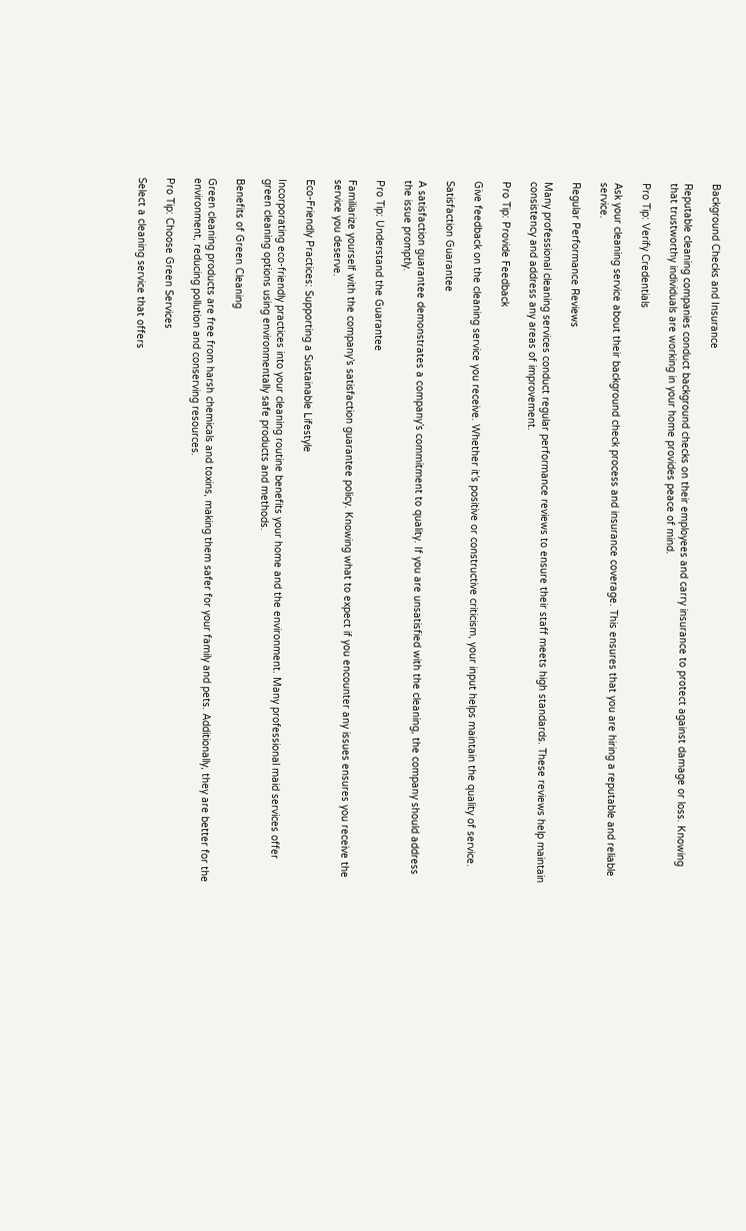Background Checks and Insurance

Reputable cleaning companies conduct background checks on their employees and carry insurance to protect against damage or loss. Knowing that trustworthy individuals are working in your home provides peace of mind.

Pro Tip: Verify Credentials

Ask your cleaning service about their background check process and insurance coverage. This ensures that you are hiring a reputable and reliable service.

Regular Performance Reviews

Many professional cleaning services conduct regular performance reviews to ensure their staff meets high standards. These reviews help maintain consistency and address any areas of improvement.

Pro Tip: Provide Feedback

Give feedback on the cleaning service you receive. Whether it’s positive or constructive criticism, your input helps maintain the quality of service.

Satisfaction Guarantee

A satisfaction guarantee demonstrates a company’s commitment to quality. If you are unsatisfied with the cleaning, the company should address the issue promptly.

Pro Tip: Understand the Guarantee

Familiarize yourself with the company’s satisfaction guarantee policy. Knowing what to expect if you encounter any issues ensures you receive the service you deserve.

Eco-Friendly Practices: Supporting a Sustainable Lifestyle

Incorporating eco-friendly practices into your cleaning routine benefits your home and the environment. Many professional maid services offer green cleaning options using environmentally safe products and methods.

Benefits of Green Cleaning

Green cleaning products are free from harsh chemicals and toxins, making them safer for your family and pets. Additionally, they are better for the environment, reducing pollution and conserving resources.

Pro Tip: Choose Green Services

Select a cleaning service that offers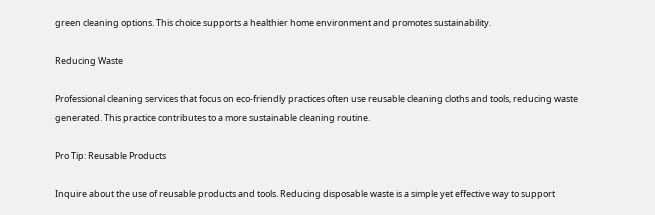green cleaning options. This choice supports a healthier home environment and promotes sustainability.

Reducing Waste

Professional cleaning services that focus on eco-friendly practices often use reusable cleaning cloths and tools, reducing waste generated. This practice contributes to a more sustainable cleaning routine.

Pro Tip: Reusable Products

Inquire about the use of reusable products and tools. Reducing disposable waste is a simple yet effective way to support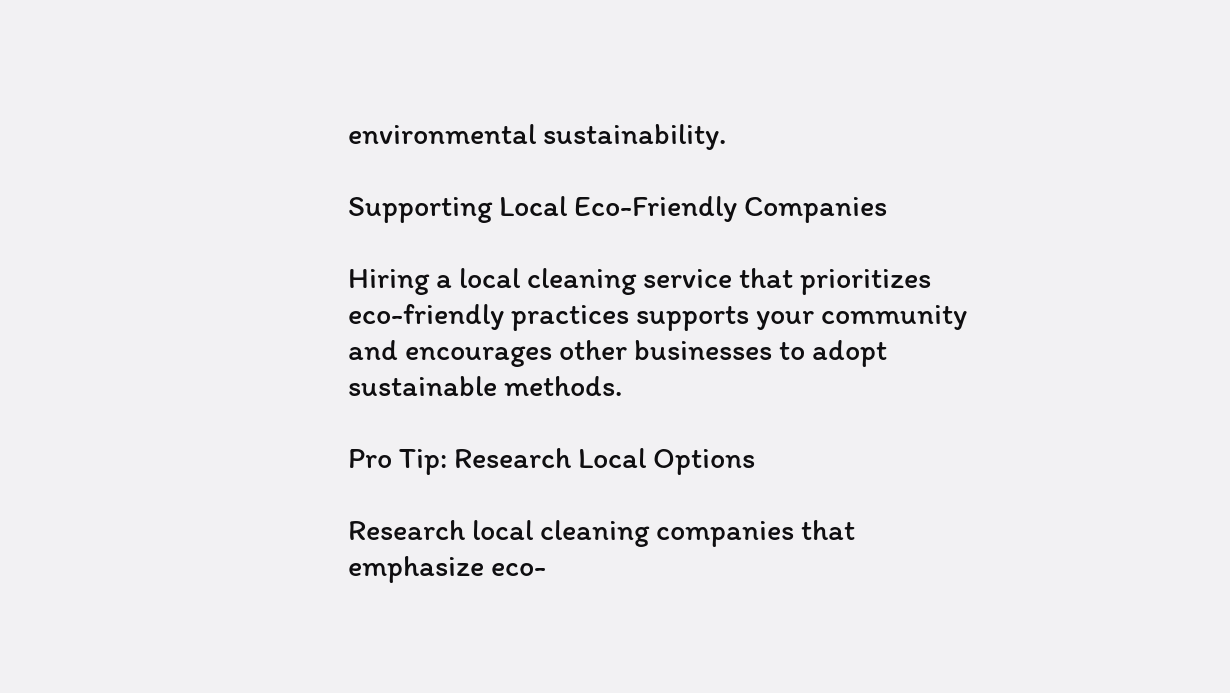environmental sustainability.

Supporting Local Eco-Friendly Companies

Hiring a local cleaning service that prioritizes eco-friendly practices supports your community and encourages other businesses to adopt sustainable methods.

Pro Tip: Research Local Options

Research local cleaning companies that emphasize eco-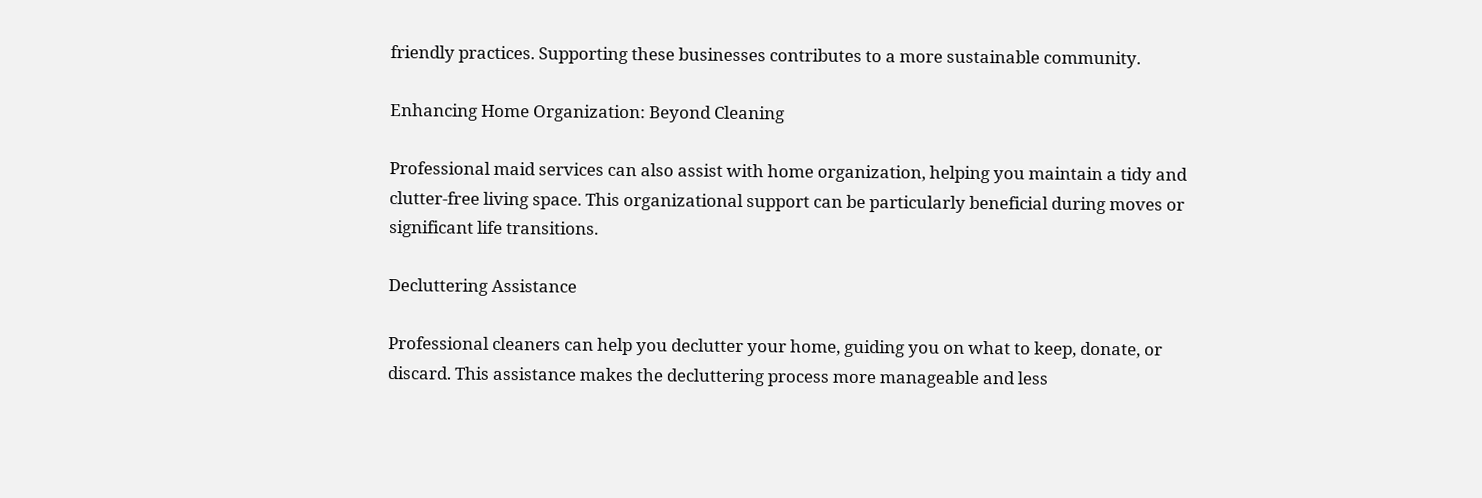friendly practices. Supporting these businesses contributes to a more sustainable community.

Enhancing Home Organization: Beyond Cleaning

Professional maid services can also assist with home organization, helping you maintain a tidy and clutter-free living space. This organizational support can be particularly beneficial during moves or significant life transitions.

Decluttering Assistance

Professional cleaners can help you declutter your home, guiding you on what to keep, donate, or discard. This assistance makes the decluttering process more manageable and less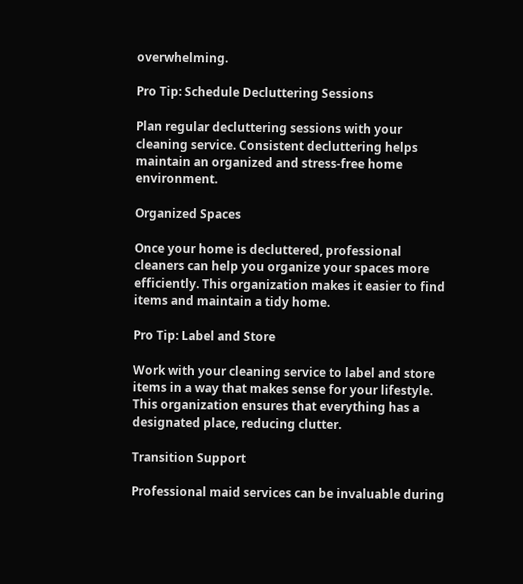overwhelming.

Pro Tip: Schedule Decluttering Sessions

Plan regular decluttering sessions with your cleaning service. Consistent decluttering helps maintain an organized and stress-free home environment.

Organized Spaces

Once your home is decluttered, professional cleaners can help you organize your spaces more efficiently. This organization makes it easier to find items and maintain a tidy home.

Pro Tip: Label and Store

Work with your cleaning service to label and store items in a way that makes sense for your lifestyle. This organization ensures that everything has a designated place, reducing clutter.

Transition Support

Professional maid services can be invaluable during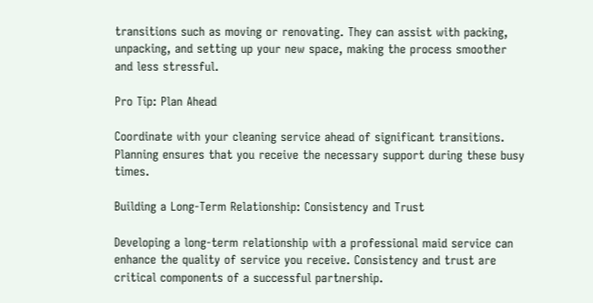transitions such as moving or renovating. They can assist with packing, unpacking, and setting up your new space, making the process smoother and less stressful.

Pro Tip: Plan Ahead

Coordinate with your cleaning service ahead of significant transitions. Planning ensures that you receive the necessary support during these busy times.

Building a Long-Term Relationship: Consistency and Trust

Developing a long-term relationship with a professional maid service can enhance the quality of service you receive. Consistency and trust are critical components of a successful partnership.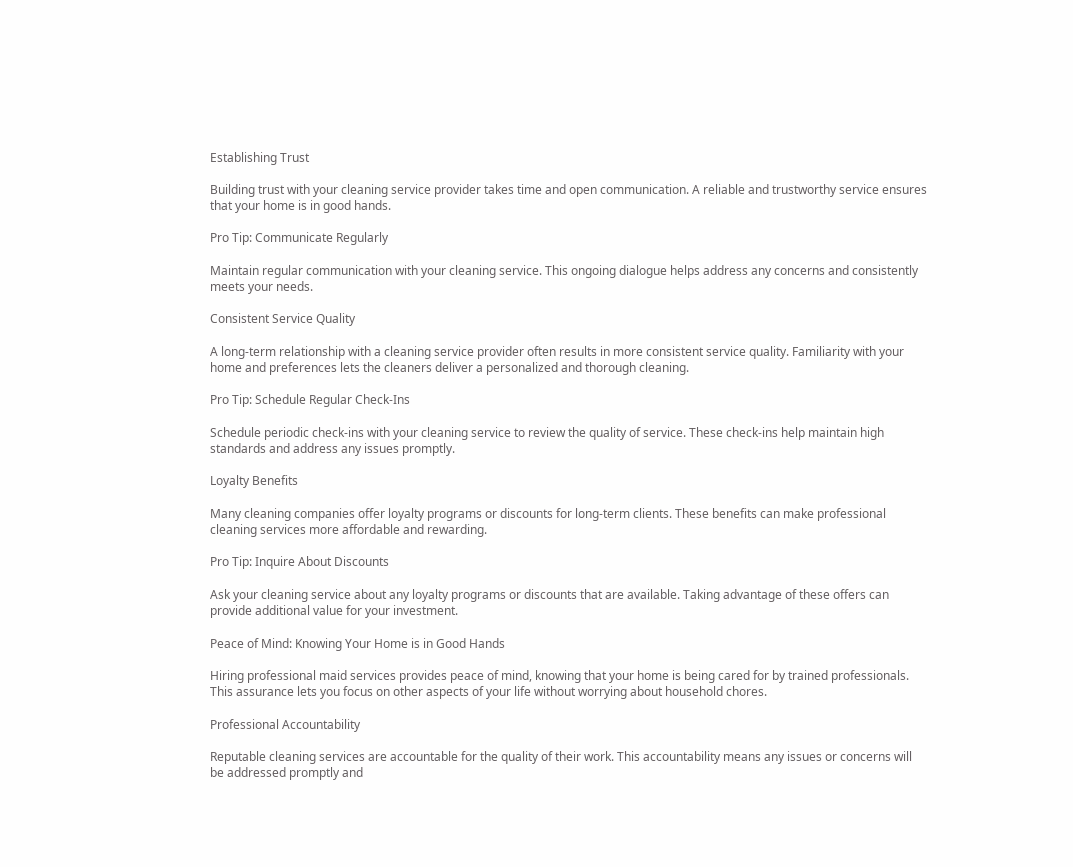Establishing Trust

Building trust with your cleaning service provider takes time and open communication. A reliable and trustworthy service ensures that your home is in good hands.

Pro Tip: Communicate Regularly

Maintain regular communication with your cleaning service. This ongoing dialogue helps address any concerns and consistently meets your needs.

Consistent Service Quality

A long-term relationship with a cleaning service provider often results in more consistent service quality. Familiarity with your home and preferences lets the cleaners deliver a personalized and thorough cleaning.

Pro Tip: Schedule Regular Check-Ins

Schedule periodic check-ins with your cleaning service to review the quality of service. These check-ins help maintain high standards and address any issues promptly.

Loyalty Benefits

Many cleaning companies offer loyalty programs or discounts for long-term clients. These benefits can make professional cleaning services more affordable and rewarding.

Pro Tip: Inquire About Discounts

Ask your cleaning service about any loyalty programs or discounts that are available. Taking advantage of these offers can provide additional value for your investment.

Peace of Mind: Knowing Your Home is in Good Hands

Hiring professional maid services provides peace of mind, knowing that your home is being cared for by trained professionals. This assurance lets you focus on other aspects of your life without worrying about household chores.

Professional Accountability

Reputable cleaning services are accountable for the quality of their work. This accountability means any issues or concerns will be addressed promptly and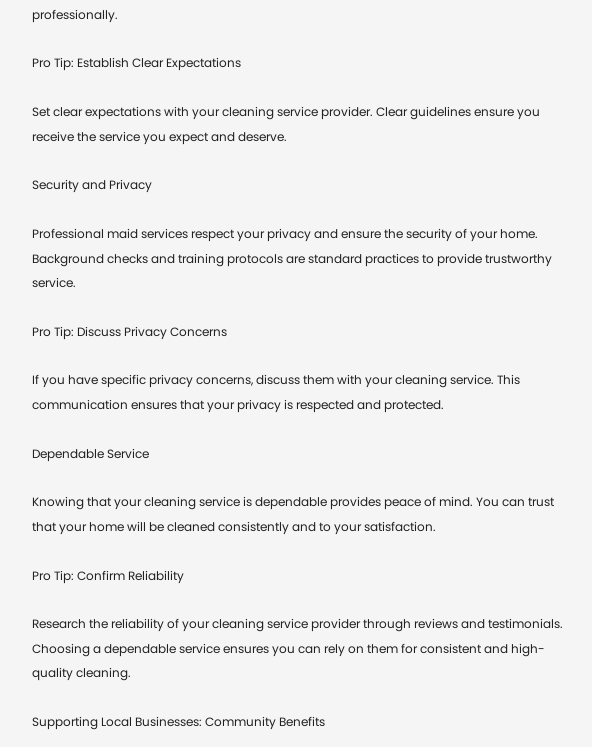professionally.

Pro Tip: Establish Clear Expectations

Set clear expectations with your cleaning service provider. Clear guidelines ensure you receive the service you expect and deserve.

Security and Privacy

Professional maid services respect your privacy and ensure the security of your home. Background checks and training protocols are standard practices to provide trustworthy service.

Pro Tip: Discuss Privacy Concerns

If you have specific privacy concerns, discuss them with your cleaning service. This communication ensures that your privacy is respected and protected.

Dependable Service

Knowing that your cleaning service is dependable provides peace of mind. You can trust that your home will be cleaned consistently and to your satisfaction.

Pro Tip: Confirm Reliability

Research the reliability of your cleaning service provider through reviews and testimonials. Choosing a dependable service ensures you can rely on them for consistent and high-quality cleaning.

Supporting Local Businesses: Community Benefits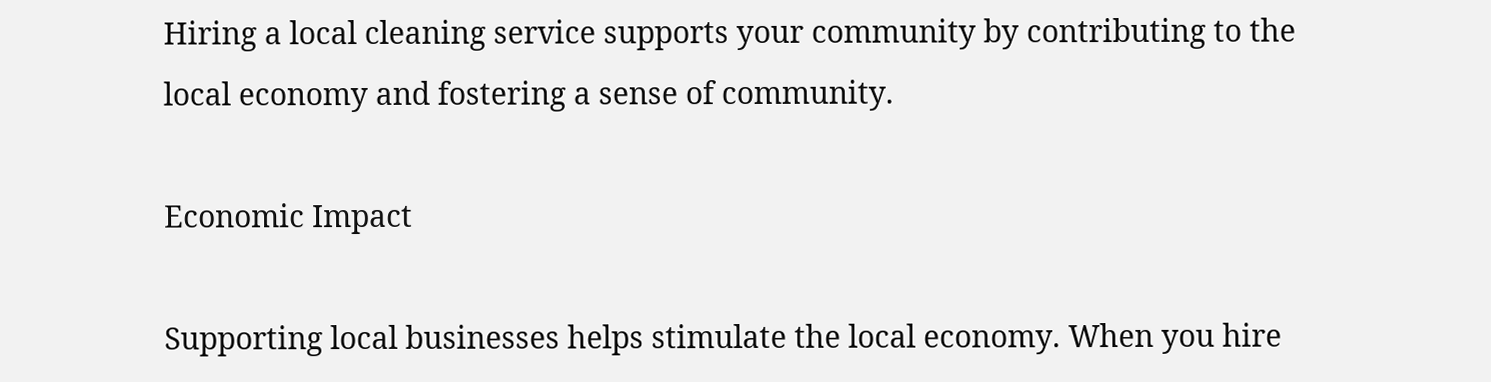Hiring a local cleaning service supports your community by contributing to the local economy and fostering a sense of community.

Economic Impact

Supporting local businesses helps stimulate the local economy. When you hire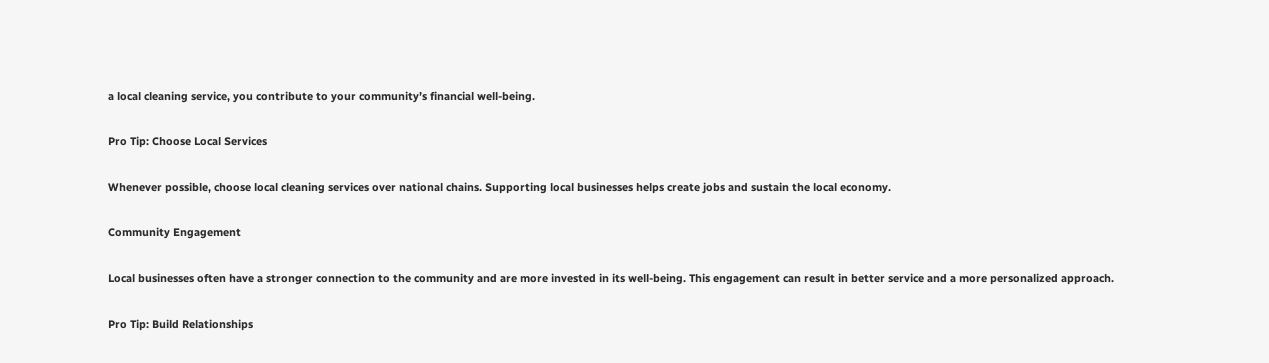a local cleaning service, you contribute to your community’s financial well-being.

Pro Tip: Choose Local Services

Whenever possible, choose local cleaning services over national chains. Supporting local businesses helps create jobs and sustain the local economy.

Community Engagement

Local businesses often have a stronger connection to the community and are more invested in its well-being. This engagement can result in better service and a more personalized approach.

Pro Tip: Build Relationships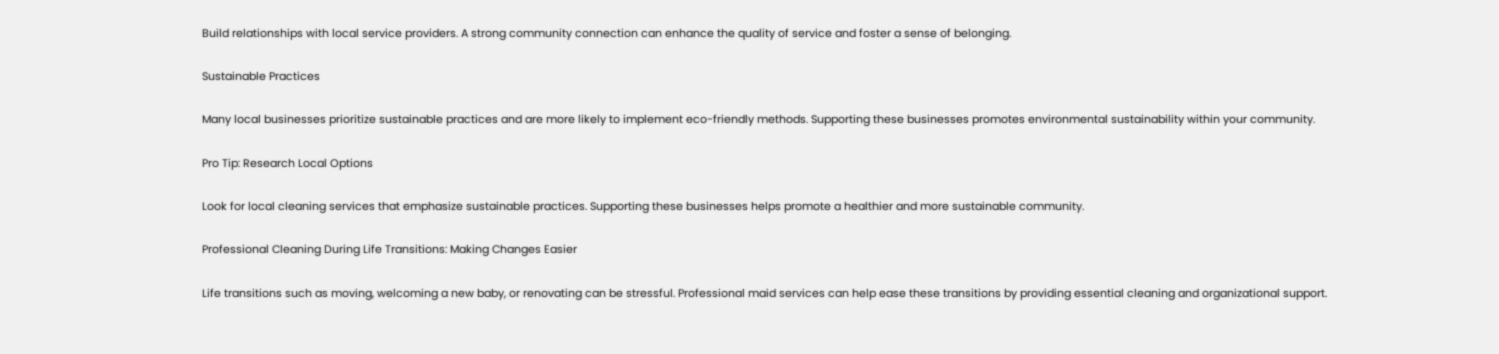Build relationships with local service providers. A strong community connection can enhance the quality of service and foster a sense of belonging.

Sustainable Practices

Many local businesses prioritize sustainable practices and are more likely to implement eco-friendly methods. Supporting these businesses promotes environmental sustainability within your community.

Pro Tip: Research Local Options

Look for local cleaning services that emphasize sustainable practices. Supporting these businesses helps promote a healthier and more sustainable community.

Professional Cleaning During Life Transitions: Making Changes Easier

Life transitions such as moving, welcoming a new baby, or renovating can be stressful. Professional maid services can help ease these transitions by providing essential cleaning and organizational support.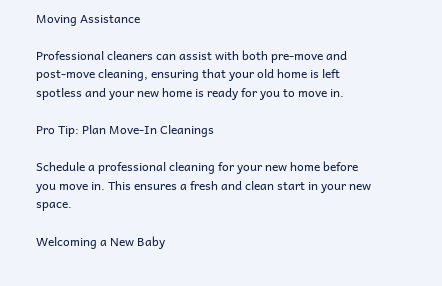Moving Assistance

Professional cleaners can assist with both pre-move and post-move cleaning, ensuring that your old home is left spotless and your new home is ready for you to move in.

Pro Tip: Plan Move-In Cleanings

Schedule a professional cleaning for your new home before you move in. This ensures a fresh and clean start in your new space.

Welcoming a New Baby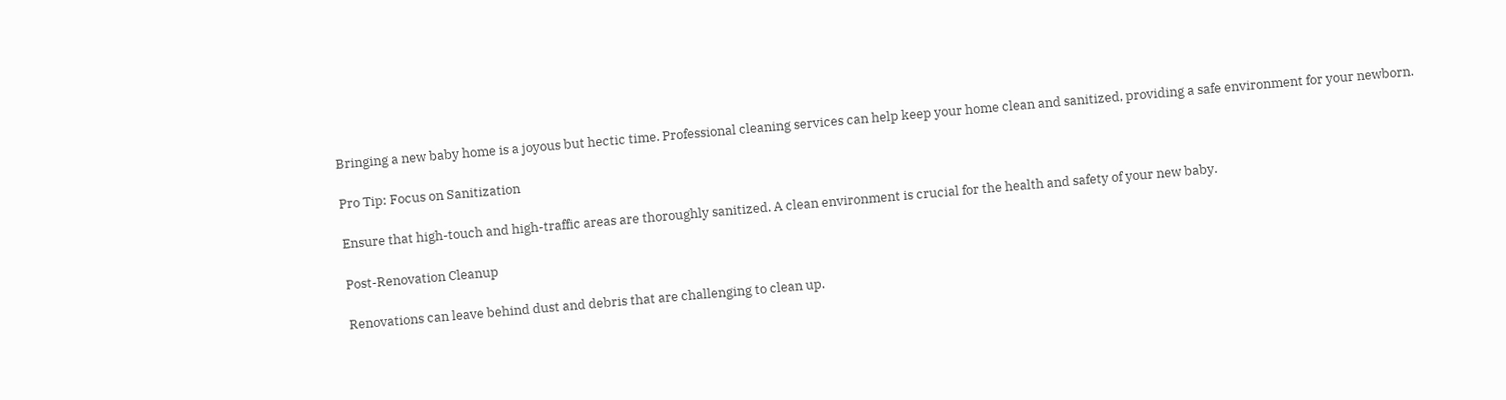Bringing a new baby home is a joyous but hectic time. Professional cleaning services can help keep your home clean and sanitized, providing a safe environment for your newborn.

Pro Tip: Focus on Sanitization

Ensure that high-touch and high-traffic areas are thoroughly sanitized. A clean environment is crucial for the health and safety of your new baby.

Post-Renovation Cleanup

Renovations can leave behind dust and debris that are challenging to clean up.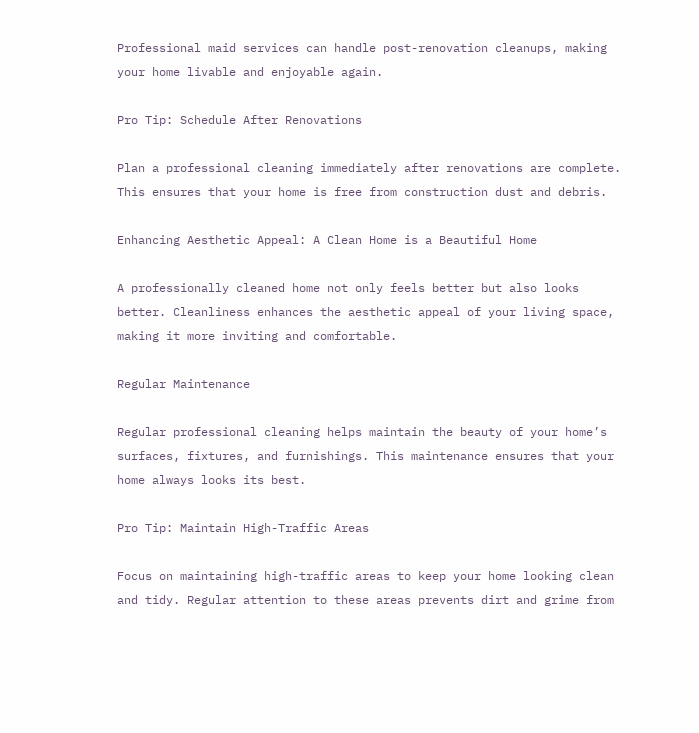Professional maid services can handle post-renovation cleanups, making your home livable and enjoyable again.

Pro Tip: Schedule After Renovations

Plan a professional cleaning immediately after renovations are complete. This ensures that your home is free from construction dust and debris.

Enhancing Aesthetic Appeal: A Clean Home is a Beautiful Home

A professionally cleaned home not only feels better but also looks better. Cleanliness enhances the aesthetic appeal of your living space, making it more inviting and comfortable.

Regular Maintenance

Regular professional cleaning helps maintain the beauty of your home’s surfaces, fixtures, and furnishings. This maintenance ensures that your home always looks its best.

Pro Tip: Maintain High-Traffic Areas

Focus on maintaining high-traffic areas to keep your home looking clean and tidy. Regular attention to these areas prevents dirt and grime from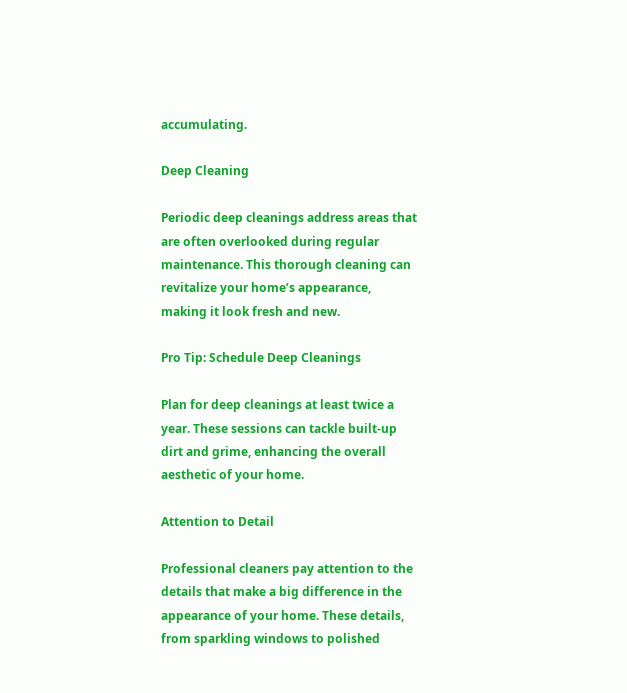accumulating.

Deep Cleaning

Periodic deep cleanings address areas that are often overlooked during regular maintenance. This thorough cleaning can revitalize your home’s appearance, making it look fresh and new.

Pro Tip: Schedule Deep Cleanings

Plan for deep cleanings at least twice a year. These sessions can tackle built-up dirt and grime, enhancing the overall aesthetic of your home.

Attention to Detail

Professional cleaners pay attention to the details that make a big difference in the appearance of your home. These details, from sparkling windows to polished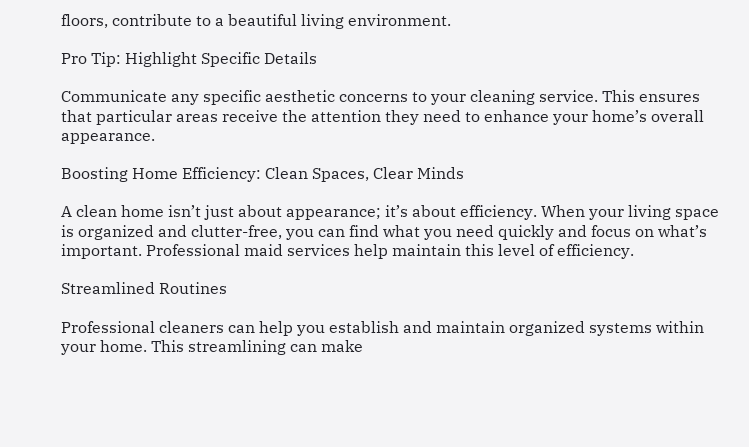floors, contribute to a beautiful living environment.

Pro Tip: Highlight Specific Details

Communicate any specific aesthetic concerns to your cleaning service. This ensures that particular areas receive the attention they need to enhance your home’s overall appearance.

Boosting Home Efficiency: Clean Spaces, Clear Minds

A clean home isn’t just about appearance; it’s about efficiency. When your living space is organized and clutter-free, you can find what you need quickly and focus on what’s important. Professional maid services help maintain this level of efficiency.

Streamlined Routines

Professional cleaners can help you establish and maintain organized systems within your home. This streamlining can make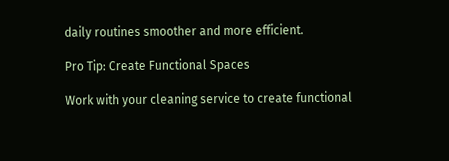daily routines smoother and more efficient.

Pro Tip: Create Functional Spaces

Work with your cleaning service to create functional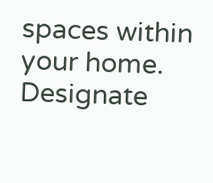spaces within your home. Designate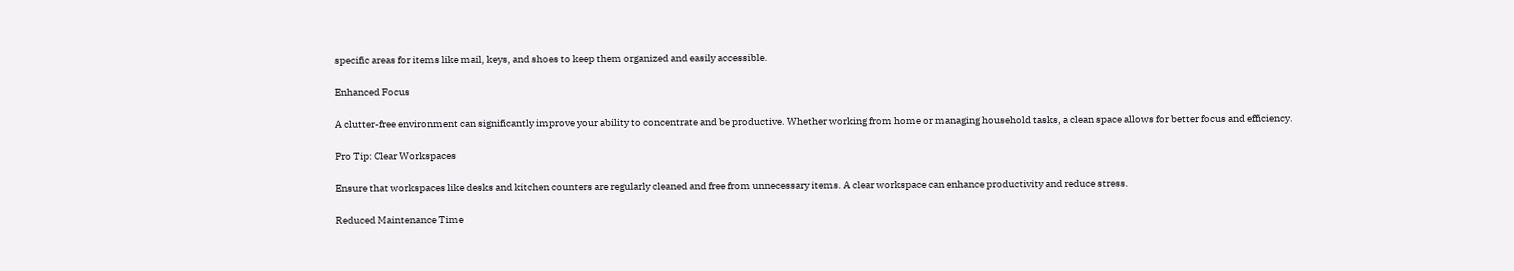specific areas for items like mail, keys, and shoes to keep them organized and easily accessible.

Enhanced Focus

A clutter-free environment can significantly improve your ability to concentrate and be productive. Whether working from home or managing household tasks, a clean space allows for better focus and efficiency.

Pro Tip: Clear Workspaces

Ensure that workspaces like desks and kitchen counters are regularly cleaned and free from unnecessary items. A clear workspace can enhance productivity and reduce stress.

Reduced Maintenance Time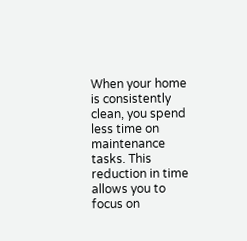When your home is consistently clean, you spend less time on maintenance tasks. This reduction in time allows you to focus on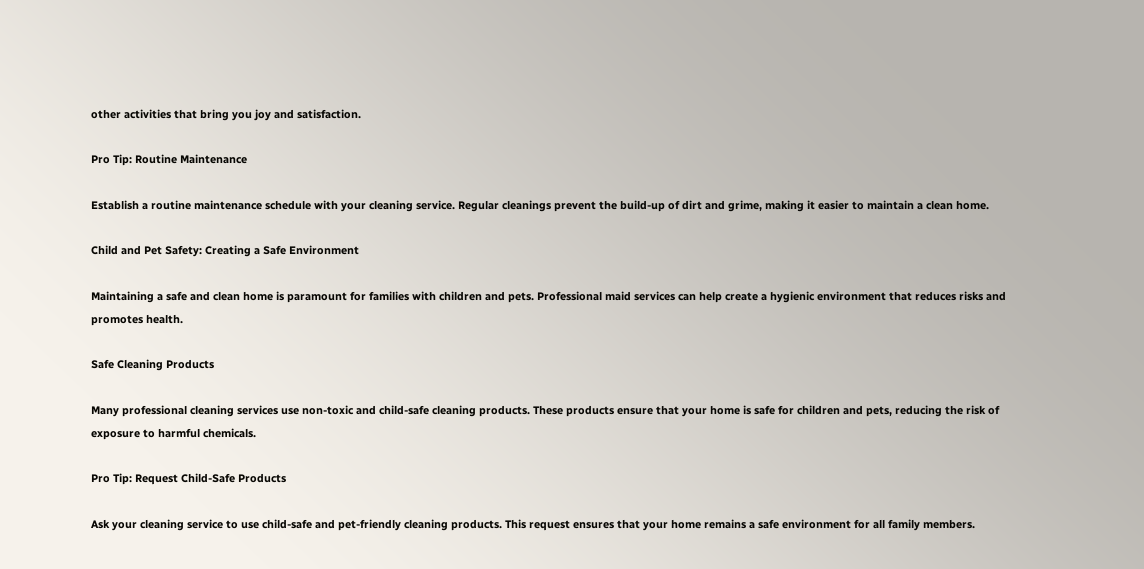other activities that bring you joy and satisfaction.

Pro Tip: Routine Maintenance

Establish a routine maintenance schedule with your cleaning service. Regular cleanings prevent the build-up of dirt and grime, making it easier to maintain a clean home.

Child and Pet Safety: Creating a Safe Environment

Maintaining a safe and clean home is paramount for families with children and pets. Professional maid services can help create a hygienic environment that reduces risks and promotes health.

Safe Cleaning Products

Many professional cleaning services use non-toxic and child-safe cleaning products. These products ensure that your home is safe for children and pets, reducing the risk of exposure to harmful chemicals.

Pro Tip: Request Child-Safe Products

Ask your cleaning service to use child-safe and pet-friendly cleaning products. This request ensures that your home remains a safe environment for all family members.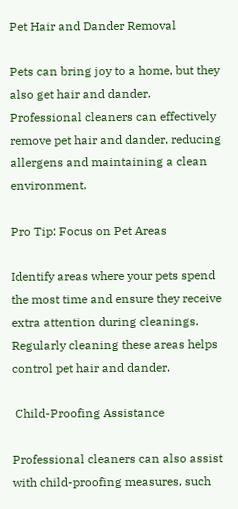Pet Hair and Dander Removal

Pets can bring joy to a home, but they also get hair and dander. Professional cleaners can effectively remove pet hair and dander, reducing allergens and maintaining a clean environment.

Pro Tip: Focus on Pet Areas

Identify areas where your pets spend the most time and ensure they receive extra attention during cleanings. Regularly cleaning these areas helps control pet hair and dander.

 Child-Proofing Assistance

Professional cleaners can also assist with child-proofing measures, such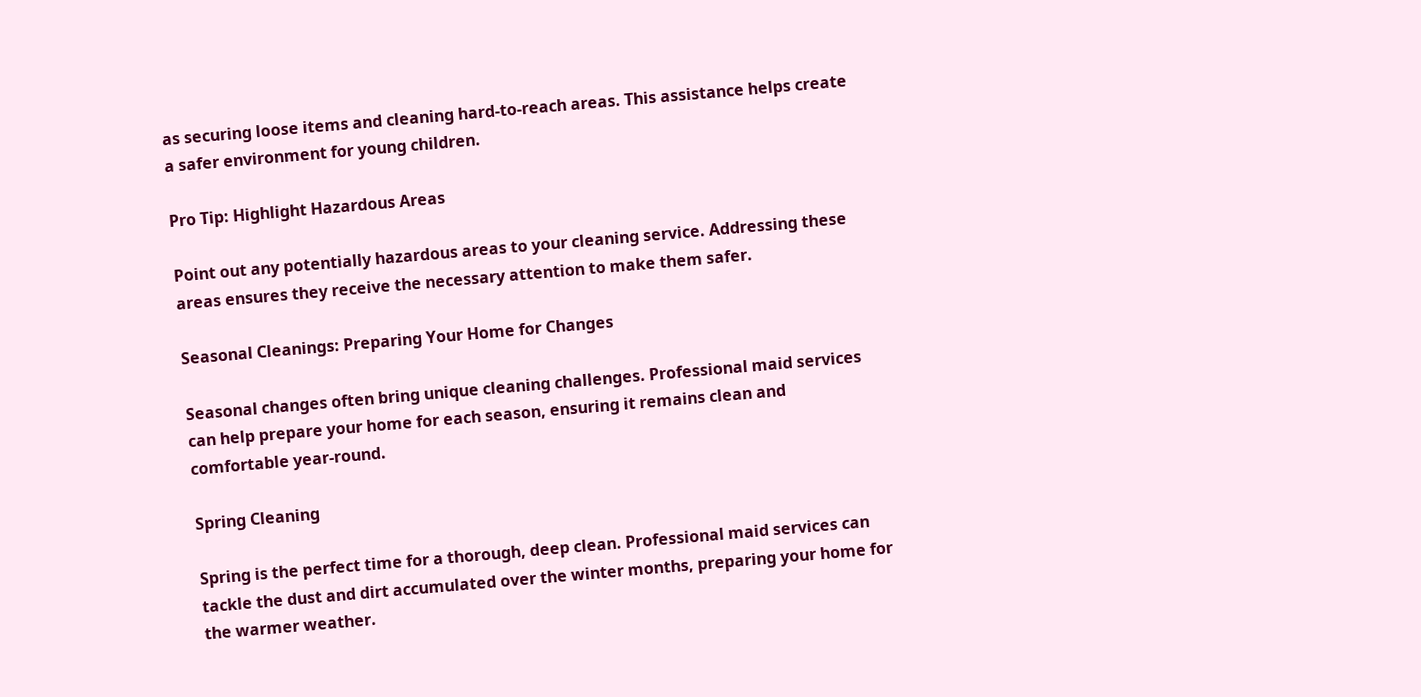as securing loose items and cleaning hard-to-reach areas. This assistance helps create a safer environment for young children.

Pro Tip: Highlight Hazardous Areas

Point out any potentially hazardous areas to your cleaning service. Addressing these areas ensures they receive the necessary attention to make them safer.

Seasonal Cleanings: Preparing Your Home for Changes

Seasonal changes often bring unique cleaning challenges. Professional maid services can help prepare your home for each season, ensuring it remains clean and comfortable year-round.

Spring Cleaning

Spring is the perfect time for a thorough, deep clean. Professional maid services can tackle the dust and dirt accumulated over the winter months, preparing your home for the warmer weather.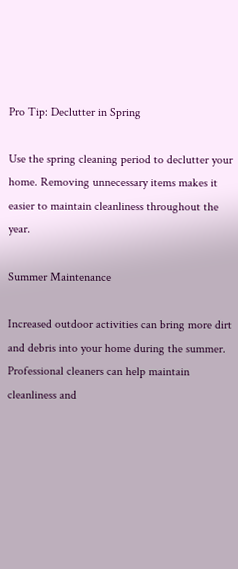Pro Tip: Declutter in Spring

Use the spring cleaning period to declutter your home. Removing unnecessary items makes it easier to maintain cleanliness throughout the year.

Summer Maintenance

Increased outdoor activities can bring more dirt and debris into your home during the summer. Professional cleaners can help maintain cleanliness and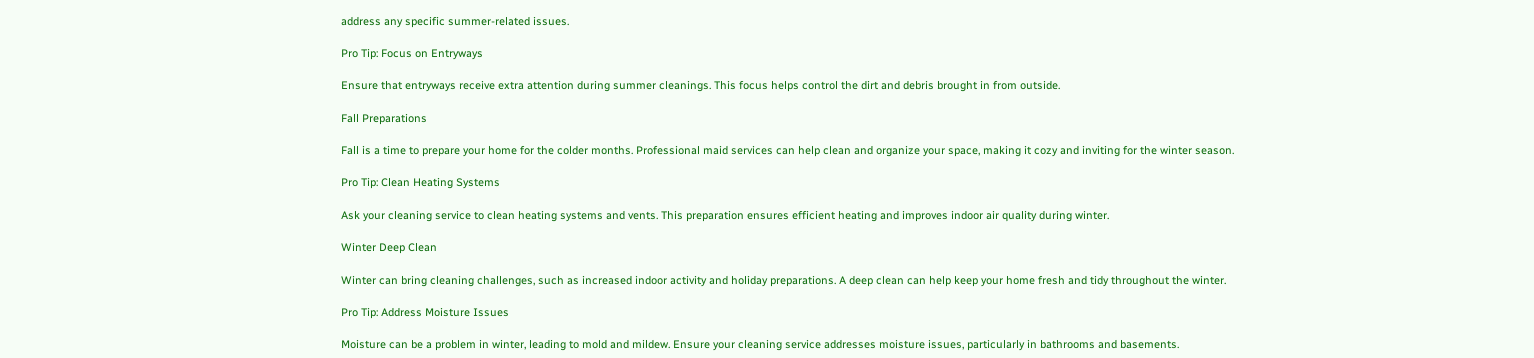address any specific summer-related issues.

Pro Tip: Focus on Entryways

Ensure that entryways receive extra attention during summer cleanings. This focus helps control the dirt and debris brought in from outside.

Fall Preparations

Fall is a time to prepare your home for the colder months. Professional maid services can help clean and organize your space, making it cozy and inviting for the winter season.

Pro Tip: Clean Heating Systems

Ask your cleaning service to clean heating systems and vents. This preparation ensures efficient heating and improves indoor air quality during winter.

Winter Deep Clean

Winter can bring cleaning challenges, such as increased indoor activity and holiday preparations. A deep clean can help keep your home fresh and tidy throughout the winter.

Pro Tip: Address Moisture Issues

Moisture can be a problem in winter, leading to mold and mildew. Ensure your cleaning service addresses moisture issues, particularly in bathrooms and basements.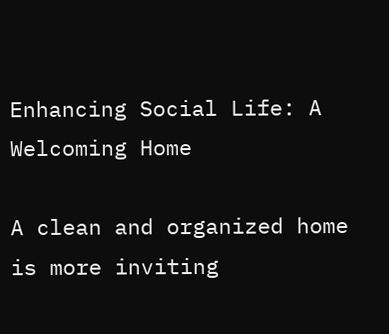Enhancing Social Life: A Welcoming Home

A clean and organized home is more inviting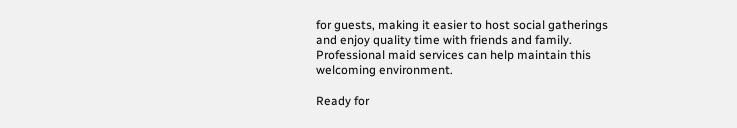for guests, making it easier to host social gatherings and enjoy quality time with friends and family. Professional maid services can help maintain this welcoming environment.

Ready for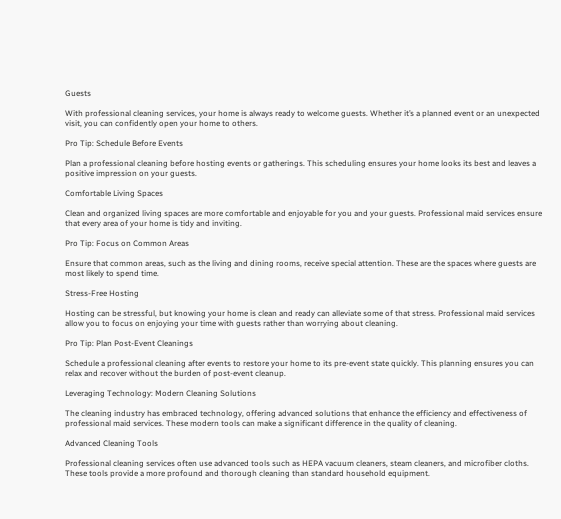Guests

With professional cleaning services, your home is always ready to welcome guests. Whether it’s a planned event or an unexpected visit, you can confidently open your home to others.

Pro Tip: Schedule Before Events

Plan a professional cleaning before hosting events or gatherings. This scheduling ensures your home looks its best and leaves a positive impression on your guests.

Comfortable Living Spaces

Clean and organized living spaces are more comfortable and enjoyable for you and your guests. Professional maid services ensure that every area of your home is tidy and inviting.

Pro Tip: Focus on Common Areas

Ensure that common areas, such as the living and dining rooms, receive special attention. These are the spaces where guests are most likely to spend time.

Stress-Free Hosting

Hosting can be stressful, but knowing your home is clean and ready can alleviate some of that stress. Professional maid services allow you to focus on enjoying your time with guests rather than worrying about cleaning.

Pro Tip: Plan Post-Event Cleanings

Schedule a professional cleaning after events to restore your home to its pre-event state quickly. This planning ensures you can relax and recover without the burden of post-event cleanup.

Leveraging Technology: Modern Cleaning Solutions

The cleaning industry has embraced technology, offering advanced solutions that enhance the efficiency and effectiveness of professional maid services. These modern tools can make a significant difference in the quality of cleaning.

Advanced Cleaning Tools

Professional cleaning services often use advanced tools such as HEPA vacuum cleaners, steam cleaners, and microfiber cloths. These tools provide a more profound and thorough cleaning than standard household equipment.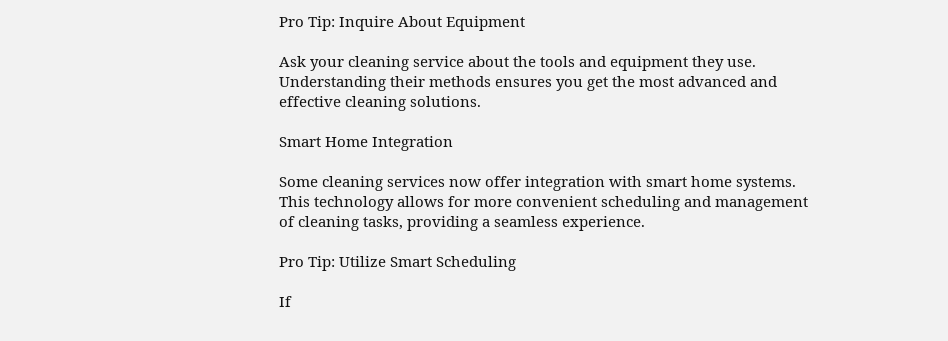Pro Tip: Inquire About Equipment

Ask your cleaning service about the tools and equipment they use. Understanding their methods ensures you get the most advanced and effective cleaning solutions.

Smart Home Integration

Some cleaning services now offer integration with smart home systems. This technology allows for more convenient scheduling and management of cleaning tasks, providing a seamless experience.

Pro Tip: Utilize Smart Scheduling

If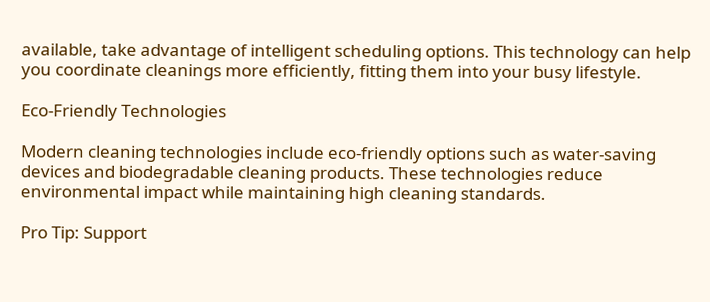available, take advantage of intelligent scheduling options. This technology can help you coordinate cleanings more efficiently, fitting them into your busy lifestyle.

Eco-Friendly Technologies

Modern cleaning technologies include eco-friendly options such as water-saving devices and biodegradable cleaning products. These technologies reduce environmental impact while maintaining high cleaning standards.

Pro Tip: Support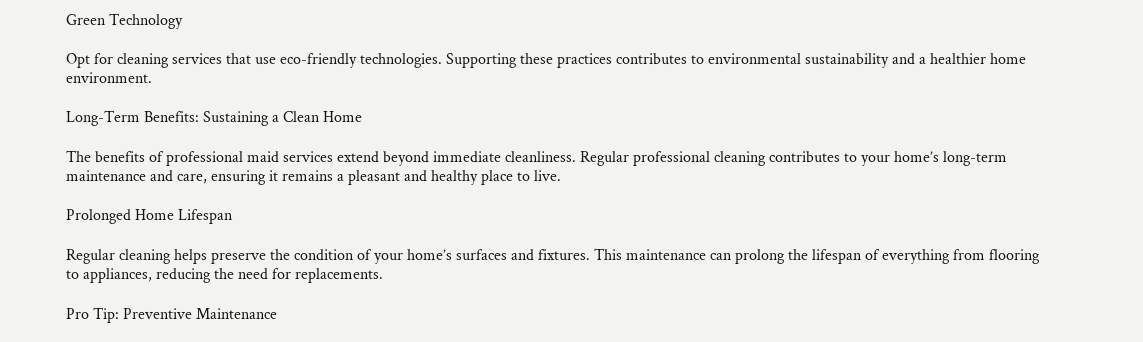Green Technology

Opt for cleaning services that use eco-friendly technologies. Supporting these practices contributes to environmental sustainability and a healthier home environment.

Long-Term Benefits: Sustaining a Clean Home

The benefits of professional maid services extend beyond immediate cleanliness. Regular professional cleaning contributes to your home’s long-term maintenance and care, ensuring it remains a pleasant and healthy place to live.

Prolonged Home Lifespan

Regular cleaning helps preserve the condition of your home’s surfaces and fixtures. This maintenance can prolong the lifespan of everything from flooring to appliances, reducing the need for replacements.

Pro Tip: Preventive Maintenance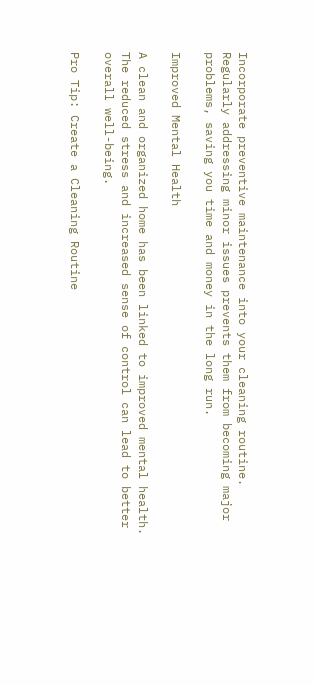Incorporate preventive maintenance into your cleaning routine. Regularly addressing minor issues prevents them from becoming major problems, saving you time and money in the long run.

Improved Mental Health

A clean and organized home has been linked to improved mental health. The reduced stress and increased sense of control can lead to better overall well-being.

Pro Tip: Create a Cleaning Routine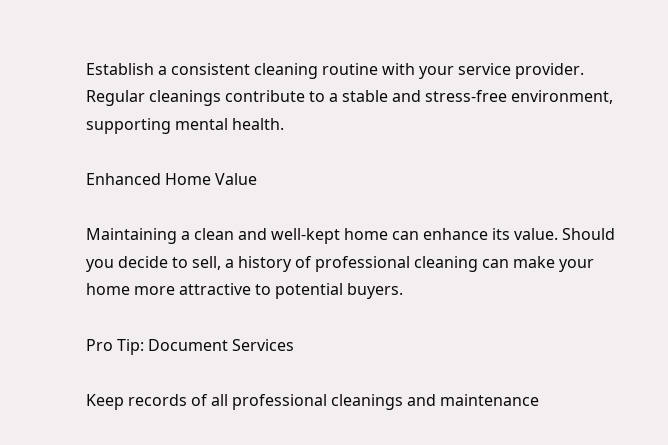Establish a consistent cleaning routine with your service provider. Regular cleanings contribute to a stable and stress-free environment, supporting mental health.

Enhanced Home Value

Maintaining a clean and well-kept home can enhance its value. Should you decide to sell, a history of professional cleaning can make your home more attractive to potential buyers.

Pro Tip: Document Services

Keep records of all professional cleanings and maintenance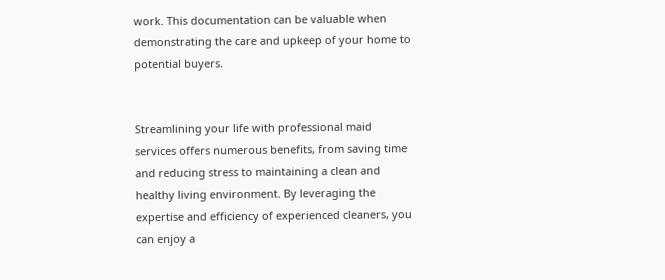work. This documentation can be valuable when demonstrating the care and upkeep of your home to potential buyers.


Streamlining your life with professional maid services offers numerous benefits, from saving time and reducing stress to maintaining a clean and healthy living environment. By leveraging the expertise and efficiency of experienced cleaners, you can enjoy a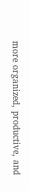more organized, productive, and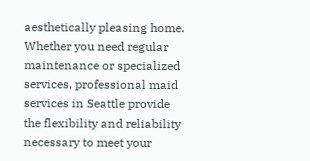aesthetically pleasing home. Whether you need regular maintenance or specialized services, professional maid services in Seattle provide the flexibility and reliability necessary to meet your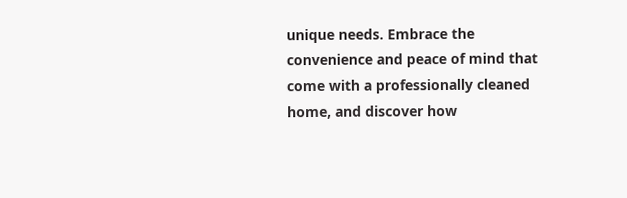unique needs. Embrace the convenience and peace of mind that come with a professionally cleaned home, and discover how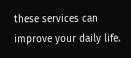these services can improve your daily life.